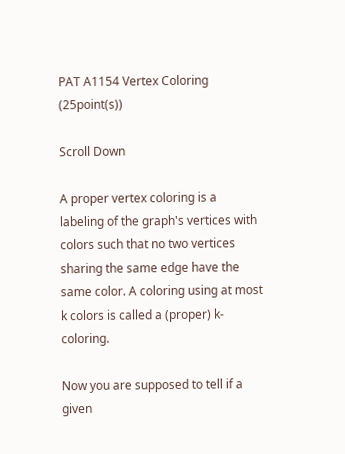PAT A1154 Vertex Coloring (25point(s))

Scroll Down

A proper vertex coloring is a labeling of the graph's vertices with colors such that no two vertices sharing the same edge have the same color. A coloring using at most k colors is called a (proper) k-coloring.

Now you are supposed to tell if a given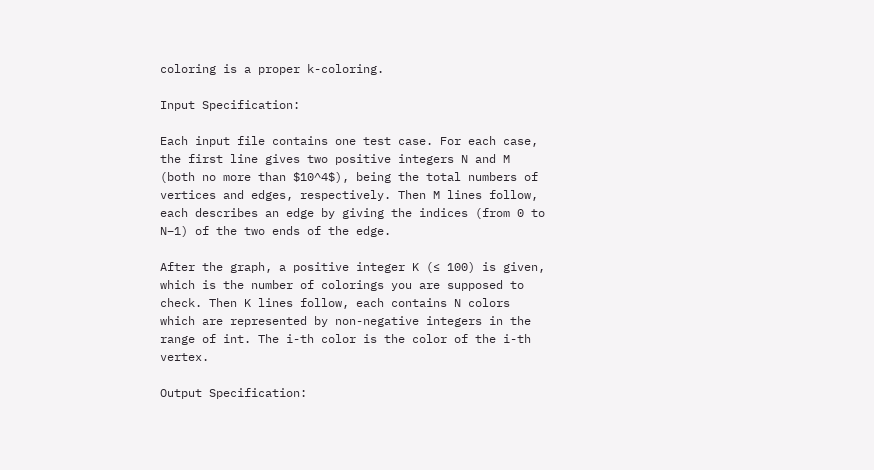coloring is a proper k-coloring.

Input Specification:

Each input file contains one test case. For each case, the first line gives two positive integers N and M (both no more than $10^4$), being the total numbers of vertices and edges, respectively. Then M lines follow, each describes an edge by giving the indices (from 0 to N−1) of the two ends of the edge.

After the graph, a positive integer K (≤ 100) is given, which is the number of colorings you are supposed to check. Then K lines follow, each contains N colors which are represented by non-negative integers in the range of int. The i-th color is the color of the i-th vertex.

Output Specification: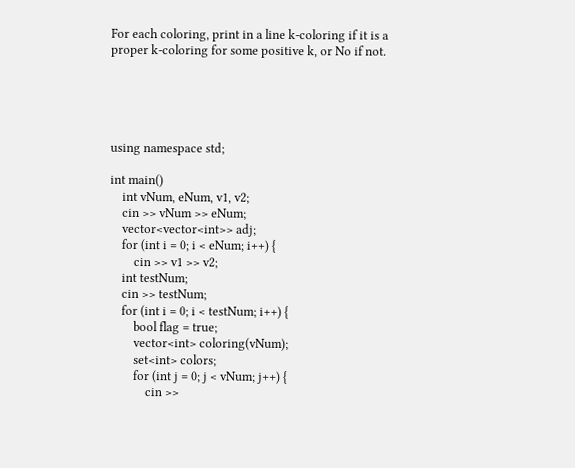For each coloring, print in a line k-coloring if it is a proper k-coloring for some positive k, or No if not.





using namespace std;

int main()
    int vNum, eNum, v1, v2;
    cin >> vNum >> eNum;
    vector<vector<int>> adj;
    for (int i = 0; i < eNum; i++) {
        cin >> v1 >> v2;
    int testNum;
    cin >> testNum;
    for (int i = 0; i < testNum; i++) {
        bool flag = true;
        vector<int> coloring(vNum);
        set<int> colors;
        for (int j = 0; j < vNum; j++) {
            cin >>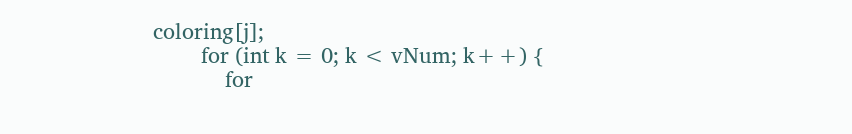coloring[j];
        for (int k = 0; k < vNum; k++) {
            for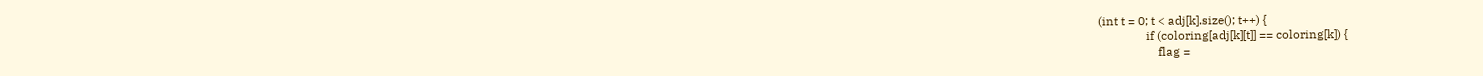(int t = 0; t < adj[k].size(); t++) {
                if (coloring[adj[k][t]] == coloring[k]) {
                    flag =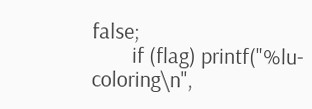false;
        if (flag) printf("%lu-coloring\n",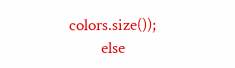colors.size());
        else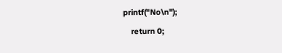printf("No\n");
    return 0;